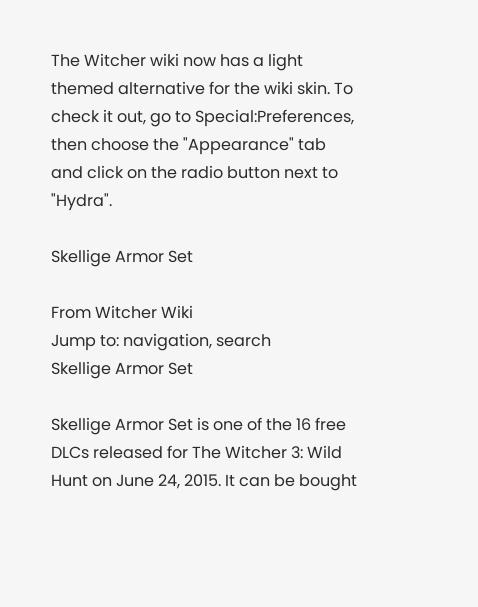The Witcher wiki now has a light themed alternative for the wiki skin. To check it out, go to Special:Preferences, then choose the "Appearance" tab and click on the radio button next to "Hydra".

Skellige Armor Set

From Witcher Wiki
Jump to: navigation, search
Skellige Armor Set

Skellige Armor Set is one of the 16 free DLCs released for The Witcher 3: Wild Hunt on June 24, 2015. It can be bought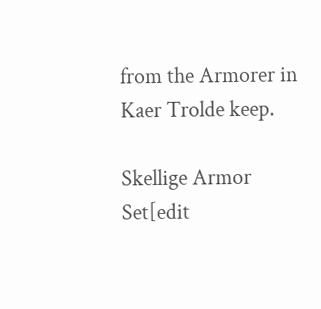from the Armorer in Kaer Trolde keep.

Skellige Armor Set[edit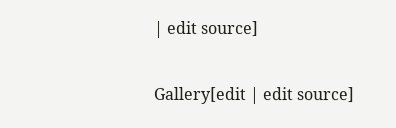| edit source]

Gallery[edit | edit source]